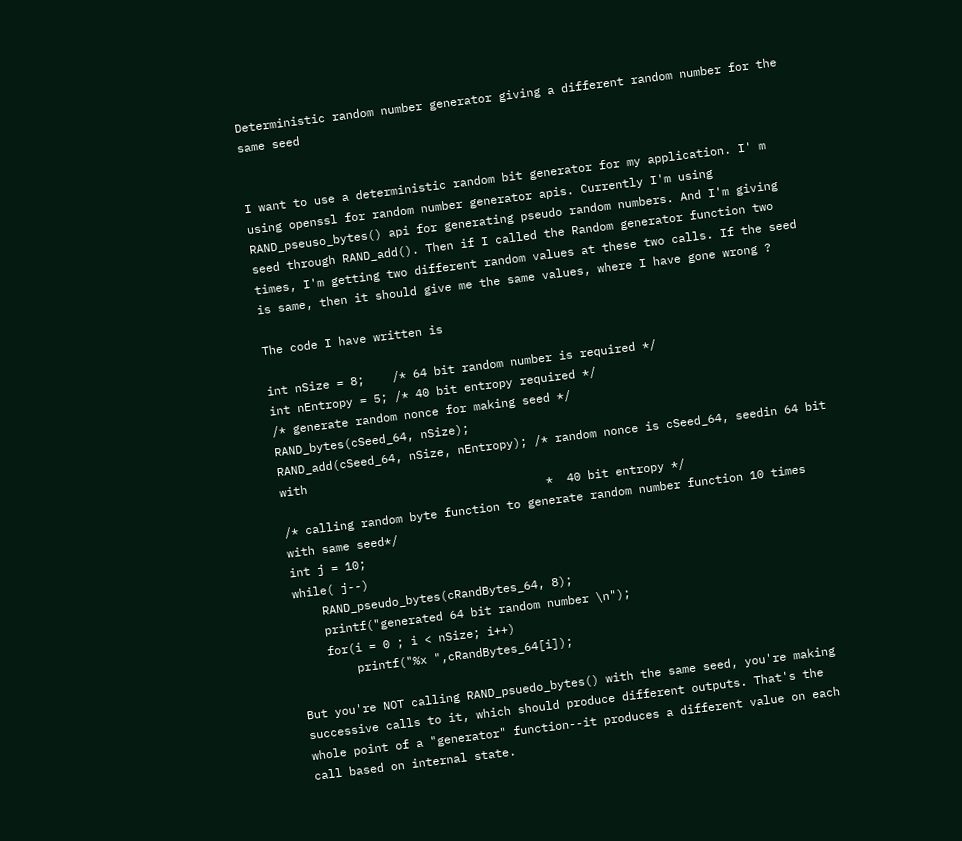Deterministic random number generator giving a different random number for the same seed


I want to use a deterministic random bit generator for my application. I' m using openssl for random number generator apis. Currently I'm using RAND_pseuso_bytes() api for generating pseudo random numbers. And I'm giving seed through RAND_add(). Then if I called the Random generator function two times, I'm getting two different random values at these two calls. If the seed is same, then it should give me the same values, where I have gone wrong ?

The code I have written is

int nSize = 8;    /* 64 bit random number is required */
int nEntropy = 5; /* 40 bit entropy required */
/* generate random nonce for making seed */
RAND_bytes(cSeed_64, nSize);
RAND_add(cSeed_64, nSize, nEntropy); /* random nonce is cSeed_64, seedin 64 bit with
                                      *  40 bit entropy */
/* calling random byte function to generate random number function 10 times with same seed*/
int j = 10;
while( j--)
    RAND_pseudo_bytes(cRandBytes_64, 8);
    printf("generated 64 bit random number \n");
    for(i = 0 ; i < nSize; i++)
        printf("%x ",cRandBytes_64[i]);

But you're NOT calling RAND_psuedo_bytes() with the same seed, you're making successive calls to it, which should produce different outputs. That's the whole point of a "generator" function--it produces a different value on each call based on internal state.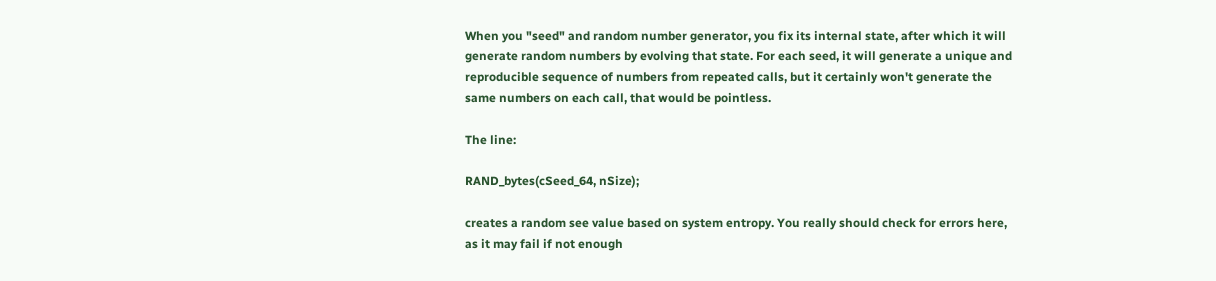When you "seed" and random number generator, you fix its internal state, after which it will generate random numbers by evolving that state. For each seed, it will generate a unique and reproducible sequence of numbers from repeated calls, but it certainly won't generate the same numbers on each call, that would be pointless.

The line:

RAND_bytes(cSeed_64, nSize);

creates a random see value based on system entropy. You really should check for errors here, as it may fail if not enough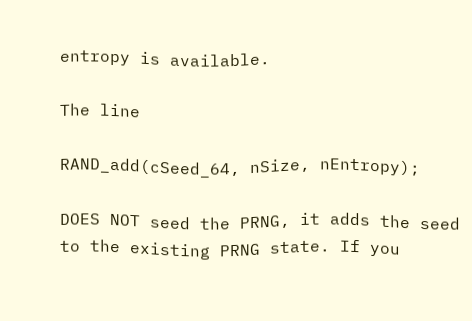entropy is available.

The line

RAND_add(cSeed_64, nSize, nEntropy);

DOES NOT seed the PRNG, it adds the seed to the existing PRNG state. If you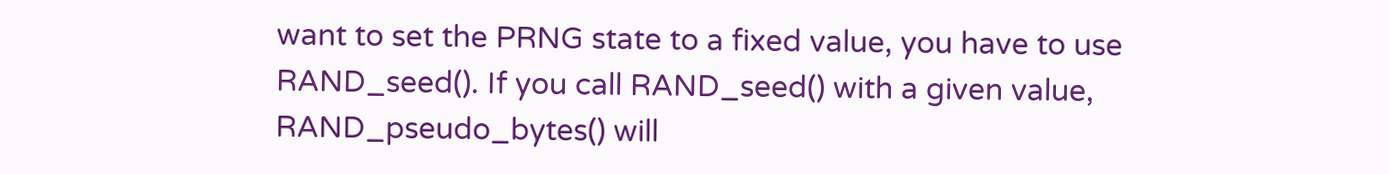want to set the PRNG state to a fixed value, you have to use RAND_seed(). If you call RAND_seed() with a given value, RAND_pseudo_bytes() will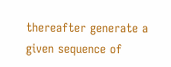thereafter generate a given sequence of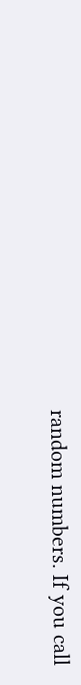random numbers. If you call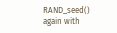RAND_seed() again with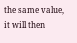the same value, it will then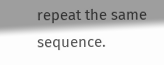repeat the same sequence.